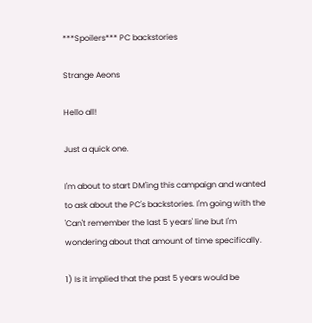***Spoilers*** PC backstories

Strange Aeons

Hello all!

Just a quick one.

I'm about to start DM'ing this campaign and wanted to ask about the PC's backstories. I'm going with the 'Can't remember the last 5 years' line but I'm wondering about that amount of time specifically.

1) Is it implied that the past 5 years would be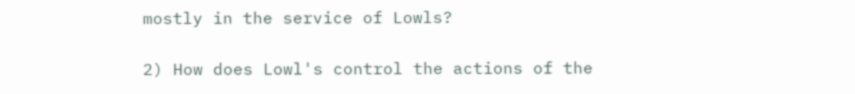mostly in the service of Lowls?

2) How does Lowl's control the actions of the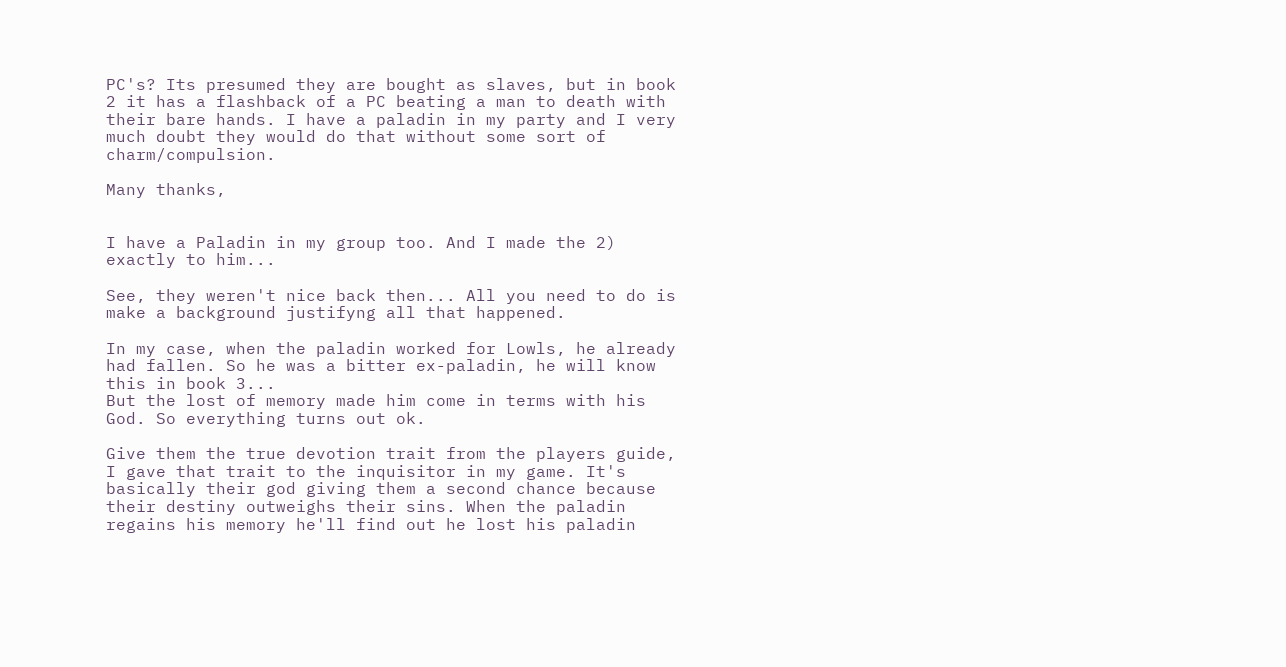PC's? Its presumed they are bought as slaves, but in book 2 it has a flashback of a PC beating a man to death with their bare hands. I have a paladin in my party and I very much doubt they would do that without some sort of charm/compulsion.

Many thanks,


I have a Paladin in my group too. And I made the 2) exactly to him...

See, they weren't nice back then... All you need to do is make a background justifyng all that happened.

In my case, when the paladin worked for Lowls, he already had fallen. So he was a bitter ex-paladin, he will know this in book 3...
But the lost of memory made him come in terms with his God. So everything turns out ok.

Give them the true devotion trait from the players guide, I gave that trait to the inquisitor in my game. It's basically their god giving them a second chance because their destiny outweighs their sins. When the paladin regains his memory he'll find out he lost his paladin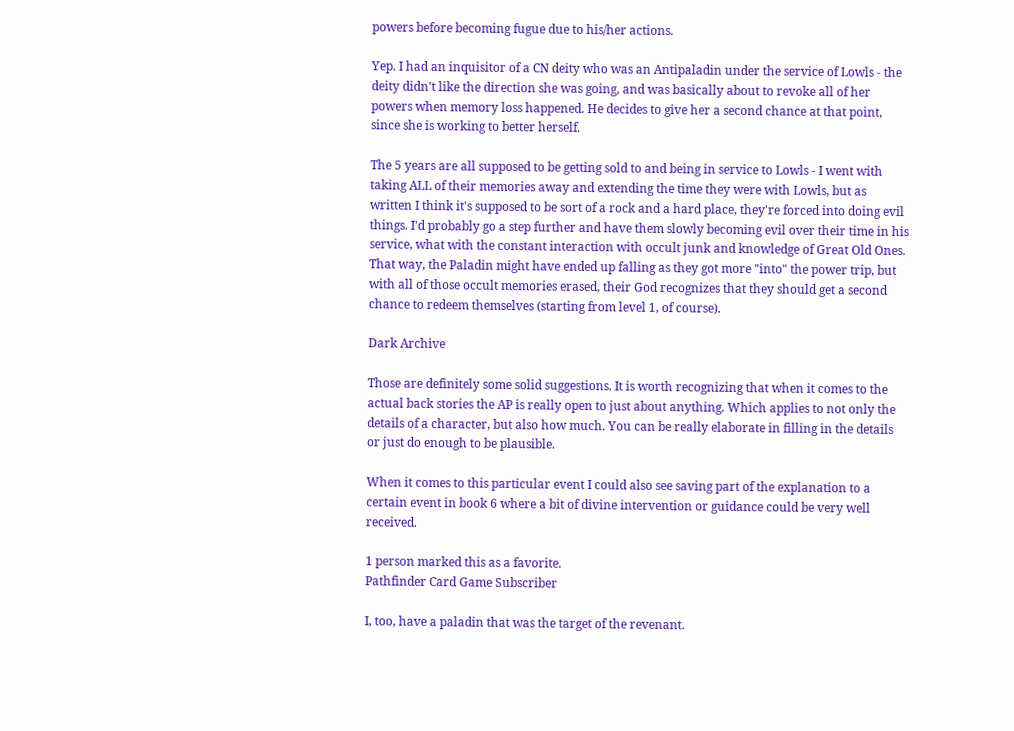powers before becoming fugue due to his/her actions.

Yep. I had an inquisitor of a CN deity who was an Antipaladin under the service of Lowls - the deity didn't like the direction she was going, and was basically about to revoke all of her powers when memory loss happened. He decides to give her a second chance at that point, since she is working to better herself.

The 5 years are all supposed to be getting sold to and being in service to Lowls - I went with taking ALL of their memories away and extending the time they were with Lowls, but as written I think it's supposed to be sort of a rock and a hard place, they're forced into doing evil things. I'd probably go a step further and have them slowly becoming evil over their time in his service, what with the constant interaction with occult junk and knowledge of Great Old Ones. That way, the Paladin might have ended up falling as they got more "into" the power trip, but with all of those occult memories erased, their God recognizes that they should get a second chance to redeem themselves (starting from level 1, of course).

Dark Archive

Those are definitely some solid suggestions. It is worth recognizing that when it comes to the actual back stories the AP is really open to just about anything. Which applies to not only the details of a character, but also how much. You can be really elaborate in filling in the details or just do enough to be plausible.

When it comes to this particular event I could also see saving part of the explanation to a certain event in book 6 where a bit of divine intervention or guidance could be very well received.

1 person marked this as a favorite.
Pathfinder Card Game Subscriber

I, too, have a paladin that was the target of the revenant.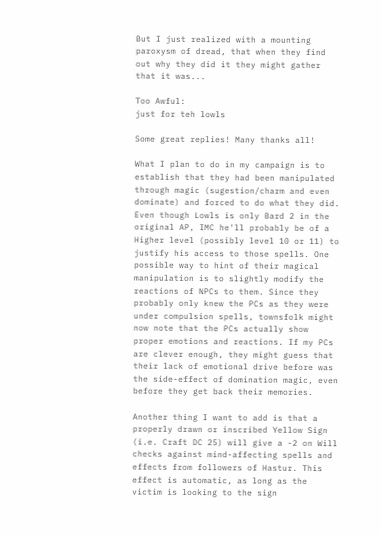But I just realized with a mounting paroxysm of dread, that when they find out why they did it they might gather that it was...

Too Awful:
just for teh lowls

Some great replies! Many thanks all!

What I plan to do in my campaign is to establish that they had been manipulated through magic (sugestion/charm and even dominate) and forced to do what they did. Even though Lowls is only Bard 2 in the original AP, IMC he'll probably be of a Higher level (possibly level 10 or 11) to justify his access to those spells. One possible way to hint of their magical manipulation is to slightly modify the reactions of NPCs to them. Since they probably only knew the PCs as they were under compulsion spells, townsfolk might now note that the PCs actually show proper emotions and reactions. If my PCs are clever enough, they might guess that their lack of emotional drive before was the side-effect of domination magic, even before they get back their memories.

Another thing I want to add is that a properly drawn or inscribed Yellow Sign (i.e. Craft DC 25) will give a -2 on Will checks against mind-affecting spells and effects from followers of Hastur. This effect is automatic, as long as the victim is looking to the sign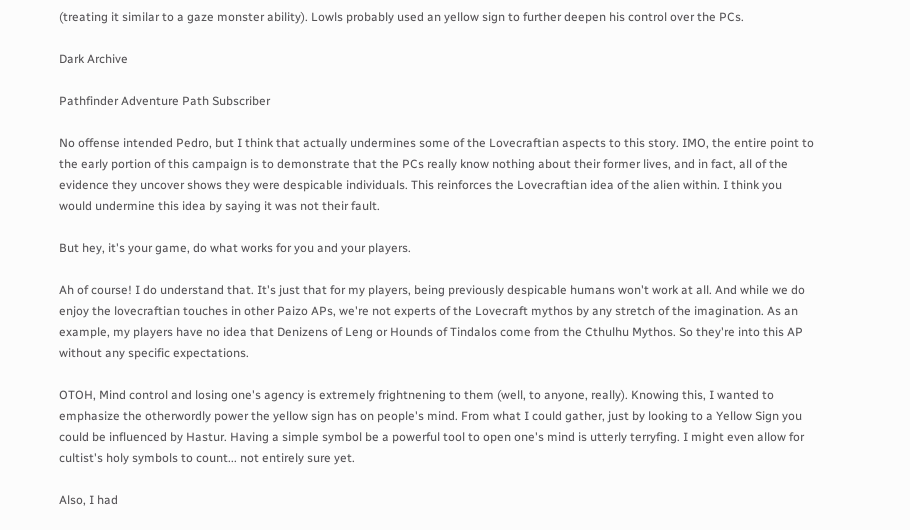(treating it similar to a gaze monster ability). Lowls probably used an yellow sign to further deepen his control over the PCs.

Dark Archive

Pathfinder Adventure Path Subscriber

No offense intended Pedro, but I think that actually undermines some of the Lovecraftian aspects to this story. IMO, the entire point to the early portion of this campaign is to demonstrate that the PCs really know nothing about their former lives, and in fact, all of the evidence they uncover shows they were despicable individuals. This reinforces the Lovecraftian idea of the alien within. I think you would undermine this idea by saying it was not their fault.

But hey, it's your game, do what works for you and your players.

Ah of course! I do understand that. It's just that for my players, being previously despicable humans won't work at all. And while we do enjoy the lovecraftian touches in other Paizo APs, we're not experts of the Lovecraft mythos by any stretch of the imagination. As an example, my players have no idea that Denizens of Leng or Hounds of Tindalos come from the Cthulhu Mythos. So they're into this AP without any specific expectations.

OTOH, Mind control and losing one's agency is extremely frightnening to them (well, to anyone, really). Knowing this, I wanted to emphasize the otherwordly power the yellow sign has on people's mind. From what I could gather, just by looking to a Yellow Sign you could be influenced by Hastur. Having a simple symbol be a powerful tool to open one's mind is utterly terryfing. I might even allow for cultist's holy symbols to count... not entirely sure yet.

Also, I had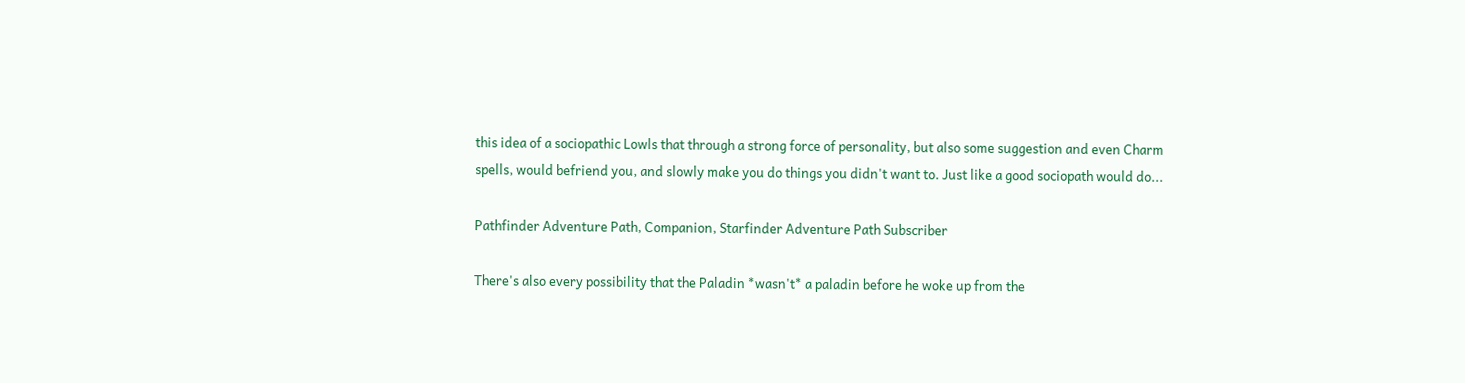this idea of a sociopathic Lowls that through a strong force of personality, but also some suggestion and even Charm spells, would befriend you, and slowly make you do things you didn't want to. Just like a good sociopath would do...

Pathfinder Adventure Path, Companion, Starfinder Adventure Path Subscriber

There's also every possibility that the Paladin *wasn't* a paladin before he woke up from the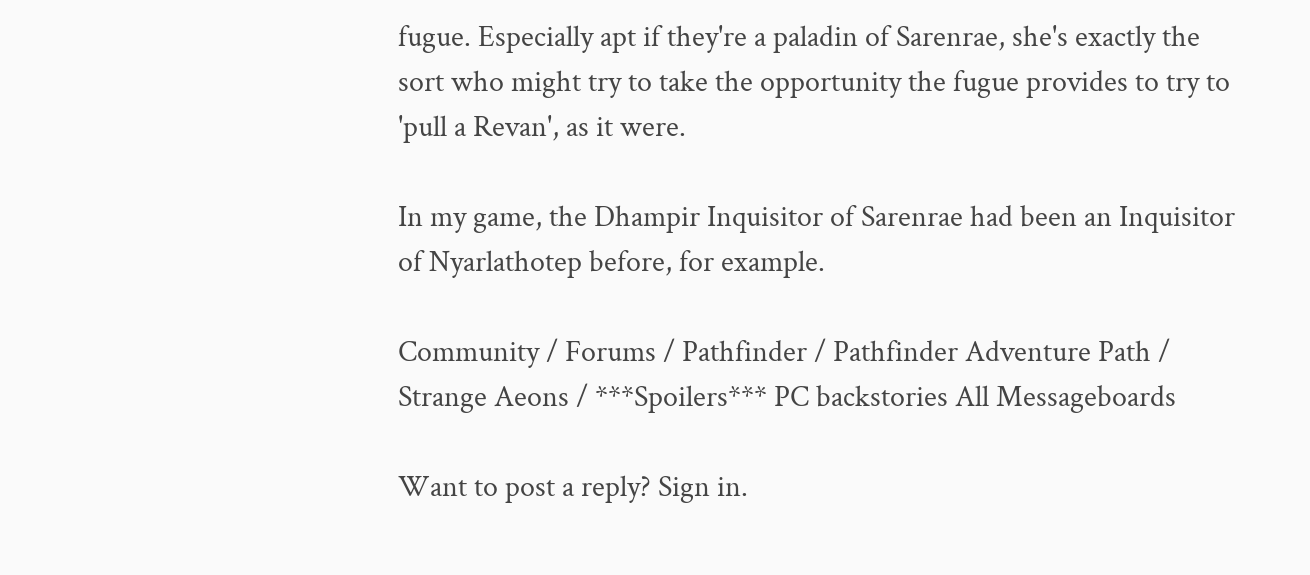fugue. Especially apt if they're a paladin of Sarenrae, she's exactly the sort who might try to take the opportunity the fugue provides to try to 'pull a Revan', as it were.

In my game, the Dhampir Inquisitor of Sarenrae had been an Inquisitor of Nyarlathotep before, for example.

Community / Forums / Pathfinder / Pathfinder Adventure Path / Strange Aeons / ***Spoilers*** PC backstories All Messageboards

Want to post a reply? Sign in.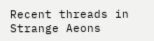Recent threads in Strange Aeons